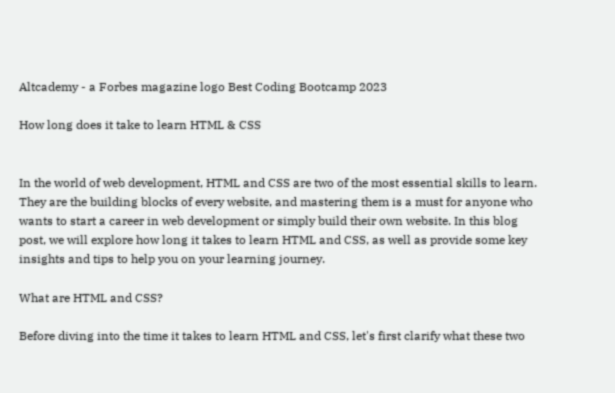Altcademy - a Forbes magazine logo Best Coding Bootcamp 2023

How long does it take to learn HTML & CSS


In the world of web development, HTML and CSS are two of the most essential skills to learn. They are the building blocks of every website, and mastering them is a must for anyone who wants to start a career in web development or simply build their own website. In this blog post, we will explore how long it takes to learn HTML and CSS, as well as provide some key insights and tips to help you on your learning journey.

What are HTML and CSS?

Before diving into the time it takes to learn HTML and CSS, let's first clarify what these two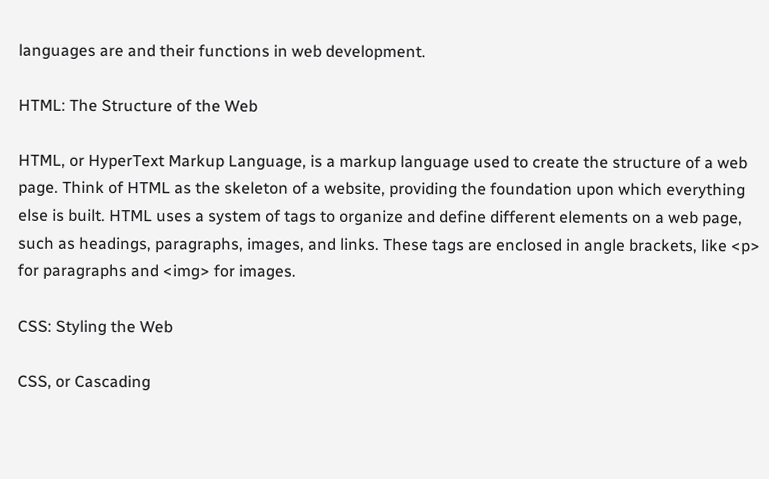languages are and their functions in web development.

HTML: The Structure of the Web

HTML, or HyperText Markup Language, is a markup language used to create the structure of a web page. Think of HTML as the skeleton of a website, providing the foundation upon which everything else is built. HTML uses a system of tags to organize and define different elements on a web page, such as headings, paragraphs, images, and links. These tags are enclosed in angle brackets, like <p> for paragraphs and <img> for images.

CSS: Styling the Web

CSS, or Cascading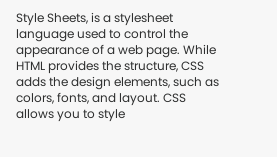Style Sheets, is a stylesheet language used to control the appearance of a web page. While HTML provides the structure, CSS adds the design elements, such as colors, fonts, and layout. CSS allows you to style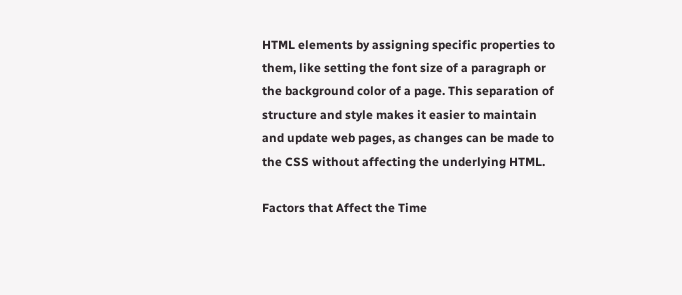HTML elements by assigning specific properties to them, like setting the font size of a paragraph or the background color of a page. This separation of structure and style makes it easier to maintain and update web pages, as changes can be made to the CSS without affecting the underlying HTML.

Factors that Affect the Time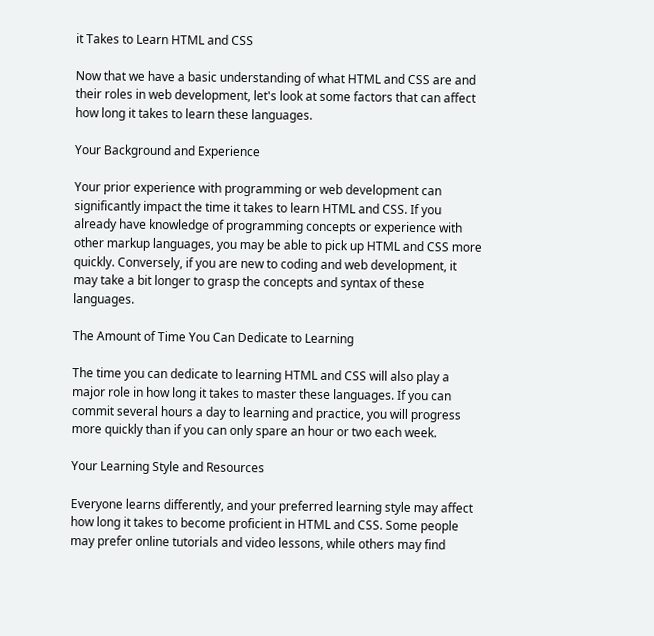it Takes to Learn HTML and CSS

Now that we have a basic understanding of what HTML and CSS are and their roles in web development, let's look at some factors that can affect how long it takes to learn these languages.

Your Background and Experience

Your prior experience with programming or web development can significantly impact the time it takes to learn HTML and CSS. If you already have knowledge of programming concepts or experience with other markup languages, you may be able to pick up HTML and CSS more quickly. Conversely, if you are new to coding and web development, it may take a bit longer to grasp the concepts and syntax of these languages.

The Amount of Time You Can Dedicate to Learning

The time you can dedicate to learning HTML and CSS will also play a major role in how long it takes to master these languages. If you can commit several hours a day to learning and practice, you will progress more quickly than if you can only spare an hour or two each week.

Your Learning Style and Resources

Everyone learns differently, and your preferred learning style may affect how long it takes to become proficient in HTML and CSS. Some people may prefer online tutorials and video lessons, while others may find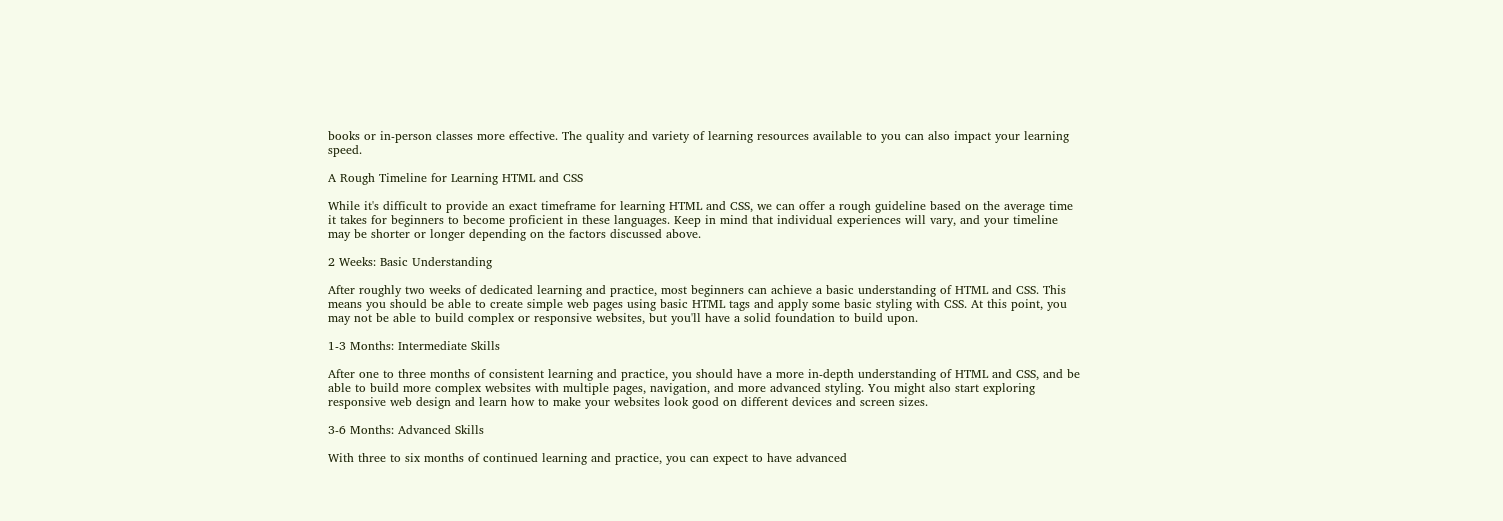books or in-person classes more effective. The quality and variety of learning resources available to you can also impact your learning speed.

A Rough Timeline for Learning HTML and CSS

While it's difficult to provide an exact timeframe for learning HTML and CSS, we can offer a rough guideline based on the average time it takes for beginners to become proficient in these languages. Keep in mind that individual experiences will vary, and your timeline may be shorter or longer depending on the factors discussed above.

2 Weeks: Basic Understanding

After roughly two weeks of dedicated learning and practice, most beginners can achieve a basic understanding of HTML and CSS. This means you should be able to create simple web pages using basic HTML tags and apply some basic styling with CSS. At this point, you may not be able to build complex or responsive websites, but you'll have a solid foundation to build upon.

1-3 Months: Intermediate Skills

After one to three months of consistent learning and practice, you should have a more in-depth understanding of HTML and CSS, and be able to build more complex websites with multiple pages, navigation, and more advanced styling. You might also start exploring responsive web design and learn how to make your websites look good on different devices and screen sizes.

3-6 Months: Advanced Skills

With three to six months of continued learning and practice, you can expect to have advanced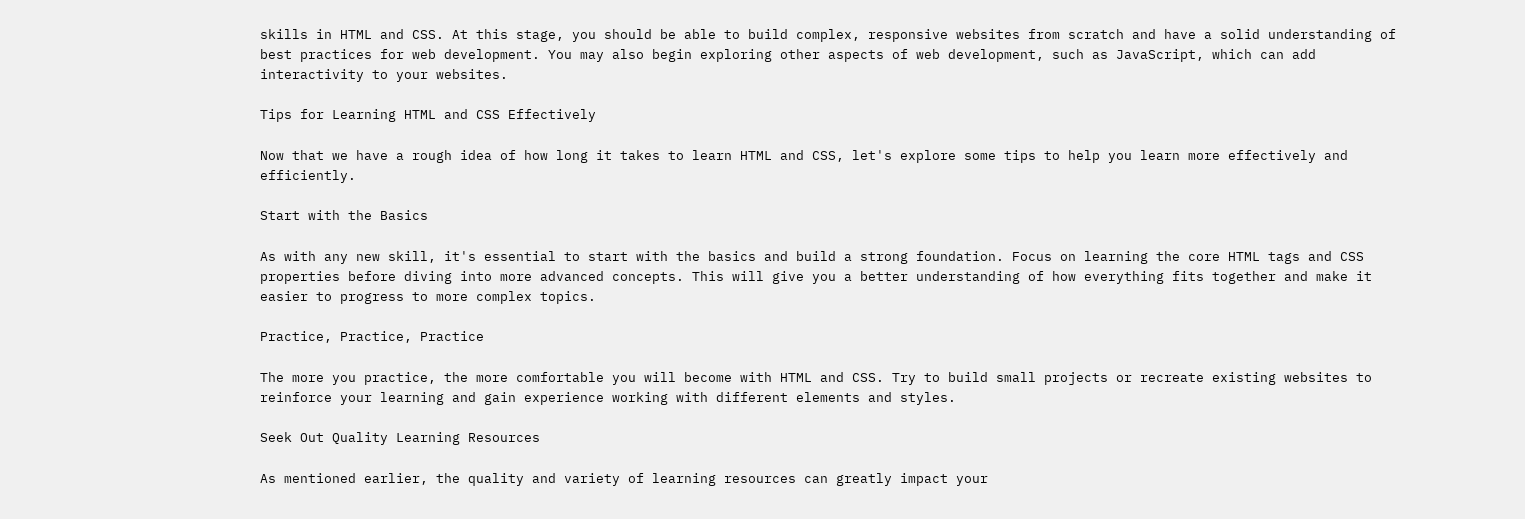skills in HTML and CSS. At this stage, you should be able to build complex, responsive websites from scratch and have a solid understanding of best practices for web development. You may also begin exploring other aspects of web development, such as JavaScript, which can add interactivity to your websites.

Tips for Learning HTML and CSS Effectively

Now that we have a rough idea of how long it takes to learn HTML and CSS, let's explore some tips to help you learn more effectively and efficiently.

Start with the Basics

As with any new skill, it's essential to start with the basics and build a strong foundation. Focus on learning the core HTML tags and CSS properties before diving into more advanced concepts. This will give you a better understanding of how everything fits together and make it easier to progress to more complex topics.

Practice, Practice, Practice

The more you practice, the more comfortable you will become with HTML and CSS. Try to build small projects or recreate existing websites to reinforce your learning and gain experience working with different elements and styles.

Seek Out Quality Learning Resources

As mentioned earlier, the quality and variety of learning resources can greatly impact your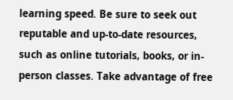learning speed. Be sure to seek out reputable and up-to-date resources, such as online tutorials, books, or in-person classes. Take advantage of free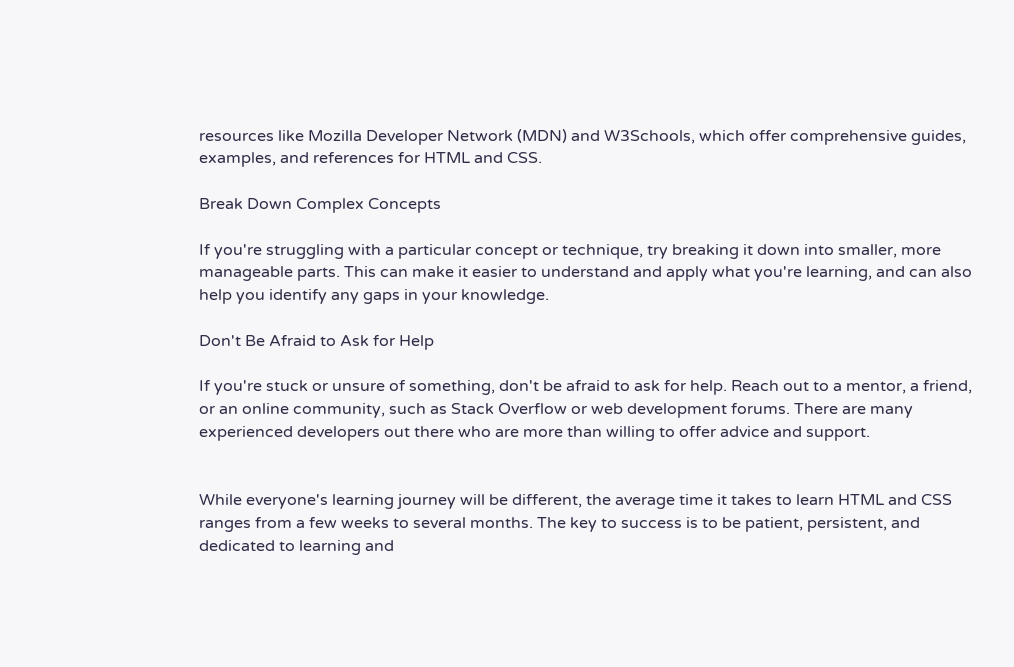resources like Mozilla Developer Network (MDN) and W3Schools, which offer comprehensive guides, examples, and references for HTML and CSS.

Break Down Complex Concepts

If you're struggling with a particular concept or technique, try breaking it down into smaller, more manageable parts. This can make it easier to understand and apply what you're learning, and can also help you identify any gaps in your knowledge.

Don't Be Afraid to Ask for Help

If you're stuck or unsure of something, don't be afraid to ask for help. Reach out to a mentor, a friend, or an online community, such as Stack Overflow or web development forums. There are many experienced developers out there who are more than willing to offer advice and support.


While everyone's learning journey will be different, the average time it takes to learn HTML and CSS ranges from a few weeks to several months. The key to success is to be patient, persistent, and dedicated to learning and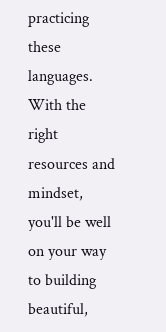practicing these languages. With the right resources and mindset, you'll be well on your way to building beautiful,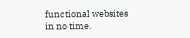functional websites in no time.